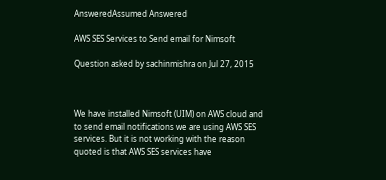AnsweredAssumed Answered

AWS SES Services to Send email for Nimsoft

Question asked by sachinmishra on Jul 27, 2015



We have installed Nimsoft (UIM) on AWS cloud and to send email notifications we are using AWS SES services. But it is not working with the reason quoted is that AWS SES services have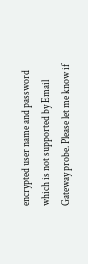encrypted user name and password which is not supported by Email Gateway probe. Please let me know if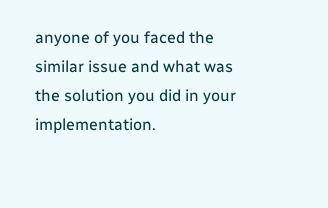anyone of you faced the similar issue and what was the solution you did in your implementation.